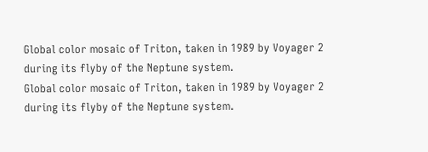Global color mosaic of Triton, taken in 1989 by Voyager 2 during its flyby of the Neptune system.
Global color mosaic of Triton, taken in 1989 by Voyager 2 during its flyby of the Neptune system.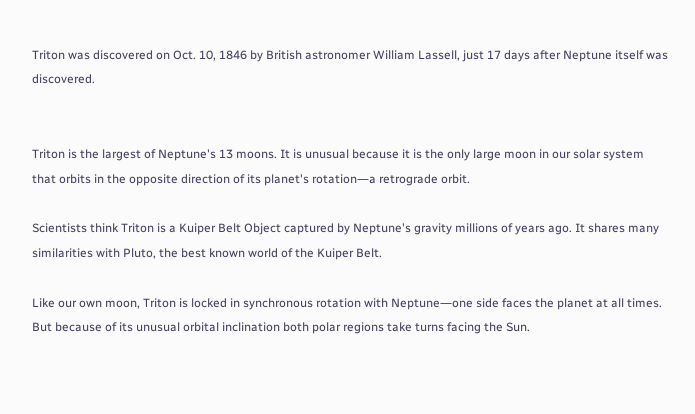Triton was discovered on Oct. 10, 1846 by British astronomer William Lassell, just 17 days after Neptune itself was discovered.


Triton is the largest of Neptune's 13 moons. It is unusual because it is the only large moon in our solar system that orbits in the opposite direction of its planet's rotation―a retrograde orbit.

Scientists think Triton is a Kuiper Belt Object captured by Neptune's gravity millions of years ago. It shares many similarities with Pluto, the best known world of the Kuiper Belt.

Like our own moon, Triton is locked in synchronous rotation with Neptune―one side faces the planet at all times. But because of its unusual orbital inclination both polar regions take turns facing the Sun.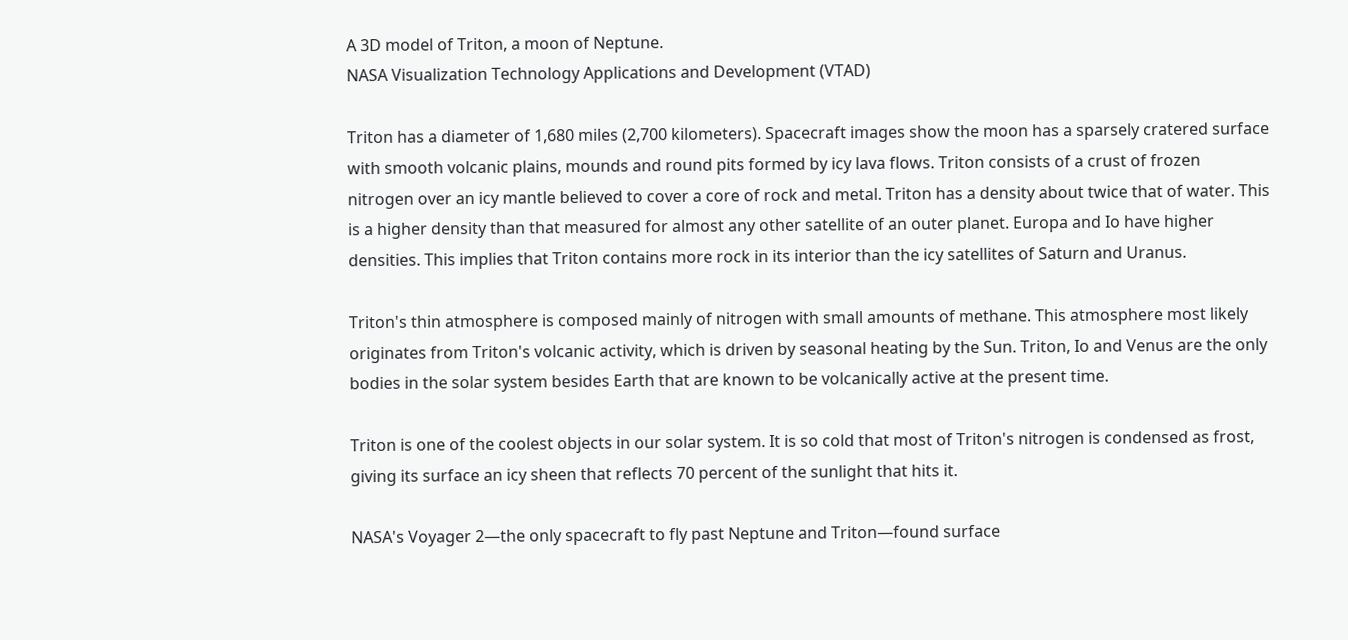A 3D model of Triton, a moon of Neptune.
NASA Visualization Technology Applications and Development (VTAD)

Triton has a diameter of 1,680 miles (2,700 kilometers). Spacecraft images show the moon has a sparsely cratered surface with smooth volcanic plains, mounds and round pits formed by icy lava flows. Triton consists of a crust of frozen nitrogen over an icy mantle believed to cover a core of rock and metal. Triton has a density about twice that of water. This is a higher density than that measured for almost any other satellite of an outer planet. Europa and Io have higher densities. This implies that Triton contains more rock in its interior than the icy satellites of Saturn and Uranus.

Triton's thin atmosphere is composed mainly of nitrogen with small amounts of methane. This atmosphere most likely originates from Triton's volcanic activity, which is driven by seasonal heating by the Sun. Triton, Io and Venus are the only bodies in the solar system besides Earth that are known to be volcanically active at the present time.

Triton is one of the coolest objects in our solar system. It is so cold that most of Triton's nitrogen is condensed as frost, giving its surface an icy sheen that reflects 70 percent of the sunlight that hits it.

NASA's Voyager 2―the only spacecraft to fly past Neptune and Triton―found surface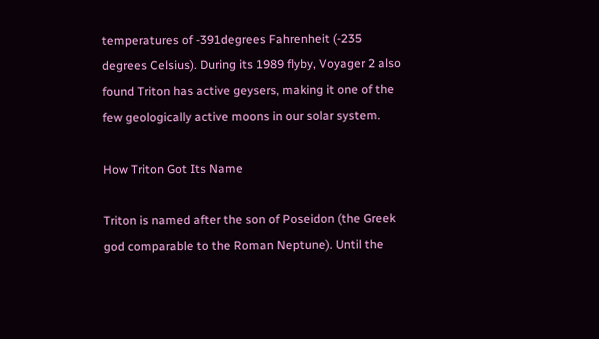temperatures of -391degrees Fahrenheit (-235 degrees Celsius). During its 1989 flyby, Voyager 2 also found Triton has active geysers, making it one of the few geologically active moons in our solar system.

How Triton Got Its Name

Triton is named after the son of Poseidon (the Greek god comparable to the Roman Neptune). Until the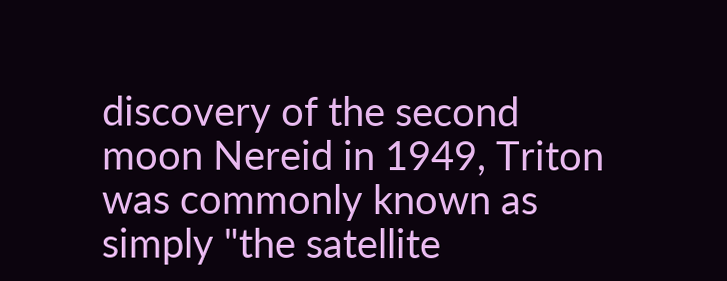discovery of the second moon Nereid in 1949, Triton was commonly known as simply "the satellite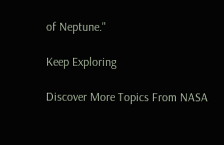of Neptune."

Keep Exploring

Discover More Topics From NASA